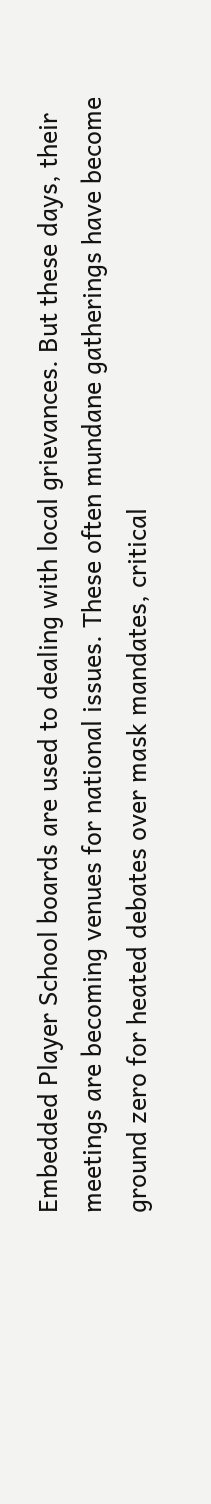Embedded Player School boards are used to dealing with local grievances. But these days, their meetings are becoming venues for national issues. These often mundane gatherings have become ground zero for heated debates over mask mandates, critical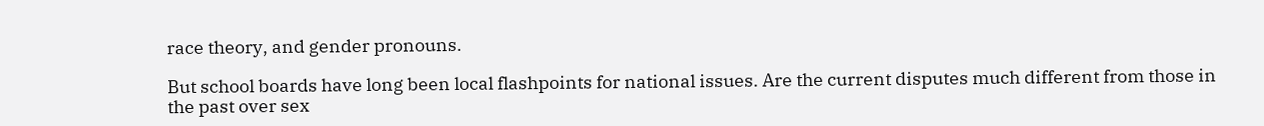race theory, and gender pronouns.

But school boards have long been local flashpoints for national issues. Are the current disputes much different from those in the past over sex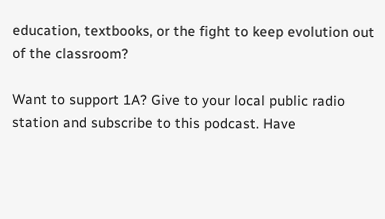education, textbooks, or the fight to keep evolution out of the classroom?

Want to support 1A? Give to your local public radio station and subscribe to this podcast. Have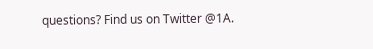questions? Find us on Twitter @1A.